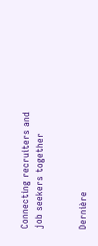Connecting recruiters and job seekers together


Dernière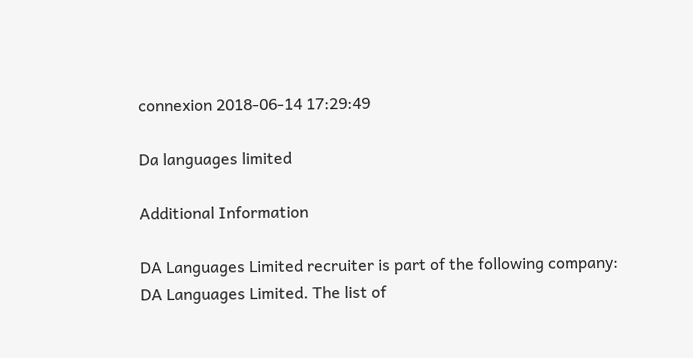connexion 2018-06-14 17:29:49

Da languages limited

Additional Information

DA Languages Limited recruiter is part of the following company: DA Languages Limited. The list of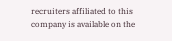recruiters affiliated to this company is available on the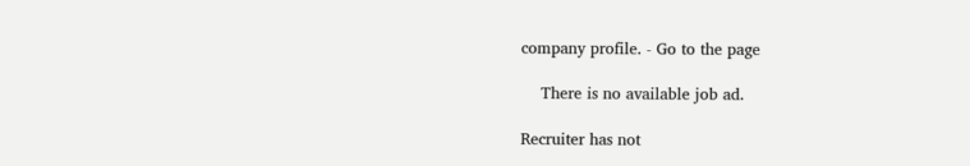company profile. - Go to the page

    There is no available job ad.

Recruiter has not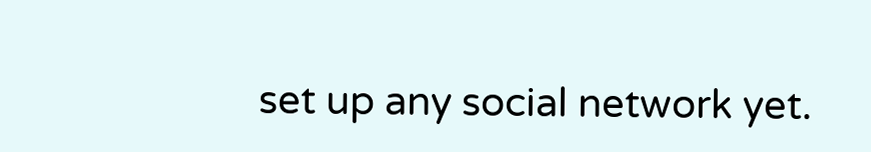set up any social network yet.